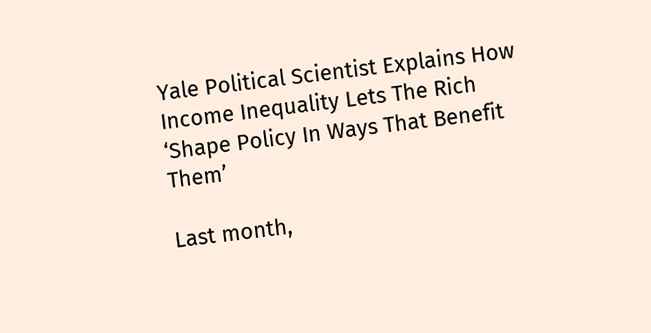Yale Political Scientist Explains How Income Inequality Lets The Rich ‘Shape Policy In Ways That Benefit Them’

Last month,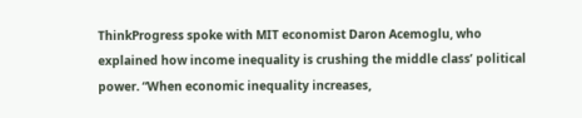ThinkProgress spoke with MIT economist Daron Acemoglu, who explained how income inequality is crushing the middle class’ political power. “When economic inequality increases,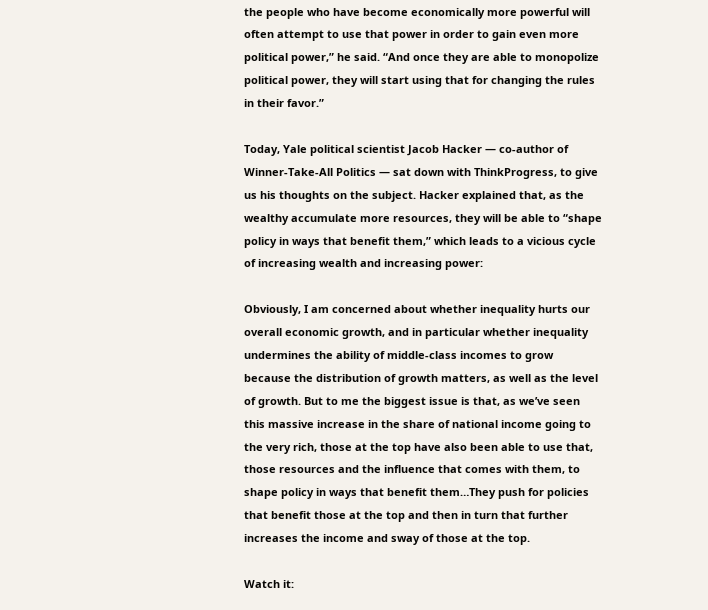the people who have become economically more powerful will often attempt to use that power in order to gain even more political power,” he said. “And once they are able to monopolize political power, they will start using that for changing the rules in their favor.”

Today, Yale political scientist Jacob Hacker — co-author of Winner-Take-All Politics — sat down with ThinkProgress, to give us his thoughts on the subject. Hacker explained that, as the wealthy accumulate more resources, they will be able to “shape policy in ways that benefit them,” which leads to a vicious cycle of increasing wealth and increasing power:

Obviously, I am concerned about whether inequality hurts our overall economic growth, and in particular whether inequality undermines the ability of middle-class incomes to grow because the distribution of growth matters, as well as the level of growth. But to me the biggest issue is that, as we’ve seen this massive increase in the share of national income going to the very rich, those at the top have also been able to use that, those resources and the influence that comes with them, to shape policy in ways that benefit them…They push for policies that benefit those at the top and then in turn that further increases the income and sway of those at the top.

Watch it: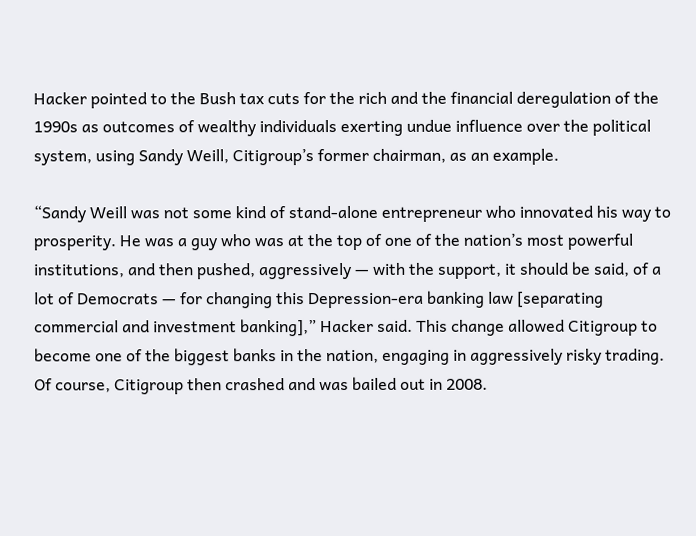Hacker pointed to the Bush tax cuts for the rich and the financial deregulation of the 1990s as outcomes of wealthy individuals exerting undue influence over the political system, using Sandy Weill, Citigroup’s former chairman, as an example.

“Sandy Weill was not some kind of stand-alone entrepreneur who innovated his way to prosperity. He was a guy who was at the top of one of the nation’s most powerful institutions, and then pushed, aggressively — with the support, it should be said, of a lot of Democrats — for changing this Depression-era banking law [separating commercial and investment banking],” Hacker said. This change allowed Citigroup to become one of the biggest banks in the nation, engaging in aggressively risky trading. Of course, Citigroup then crashed and was bailed out in 2008.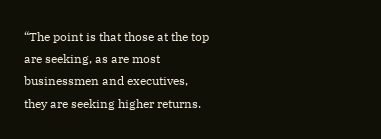“The point is that those at the top are seeking, as are most businessmen and executives, they are seeking higher returns.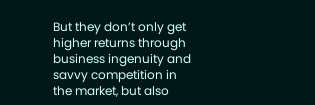But they don’t only get higher returns through business ingenuity and savvy competition in the market, but also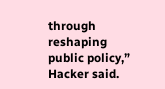through reshaping public policy,” Hacker said.